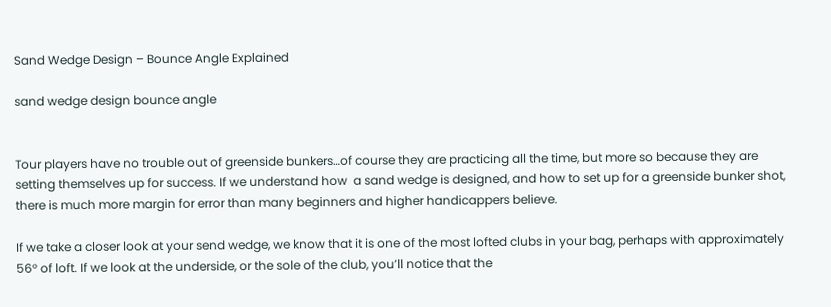Sand Wedge Design – Bounce Angle Explained

sand wedge design bounce angle


Tour players have no trouble out of greenside bunkers…of course they are practicing all the time, but more so because they are setting themselves up for success. If we understand how  a sand wedge is designed, and how to set up for a greenside bunker shot, there is much more margin for error than many beginners and higher handicappers believe.

If we take a closer look at your send wedge, we know that it is one of the most lofted clubs in your bag, perhaps with approximately 56° of loft. If we look at the underside, or the sole of the club, you’ll notice that the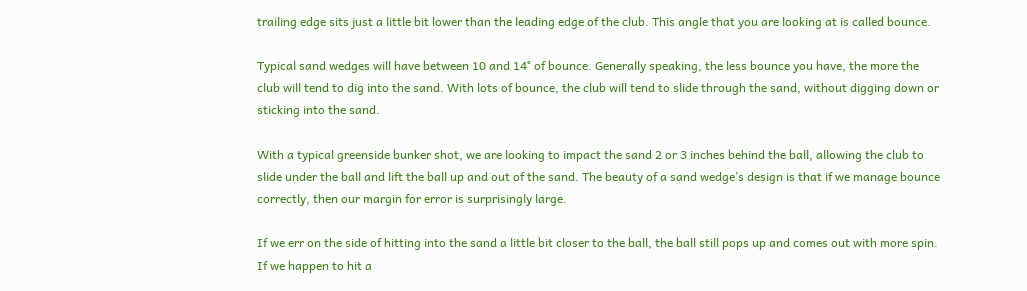trailing edge sits just a little bit lower than the leading edge of the club. This angle that you are looking at is called bounce.

Typical sand wedges will have between 10 and 14° of bounce. Generally speaking, the less bounce you have, the more the club will tend to dig into the sand. With lots of bounce, the club will tend to slide through the sand, without digging down or sticking into the sand.

With a typical greenside bunker shot, we are looking to impact the sand 2 or 3 inches behind the ball, allowing the club to slide under the ball and lift the ball up and out of the sand. The beauty of a sand wedge’s design is that if we manage bounce correctly, then our margin for error is surprisingly large.

If we err on the side of hitting into the sand a little bit closer to the ball, the ball still pops up and comes out with more spin. If we happen to hit a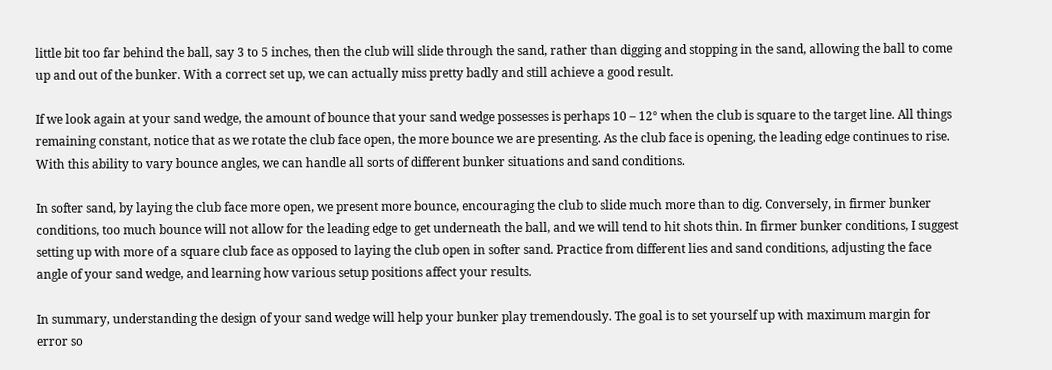little bit too far behind the ball, say 3 to 5 inches, then the club will slide through the sand, rather than digging and stopping in the sand, allowing the ball to come up and out of the bunker. With a correct set up, we can actually miss pretty badly and still achieve a good result.

If we look again at your sand wedge, the amount of bounce that your sand wedge possesses is perhaps 10 – 12° when the club is square to the target line. All things remaining constant, notice that as we rotate the club face open, the more bounce we are presenting. As the club face is opening, the leading edge continues to rise. With this ability to vary bounce angles, we can handle all sorts of different bunker situations and sand conditions.

In softer sand, by laying the club face more open, we present more bounce, encouraging the club to slide much more than to dig. Conversely, in firmer bunker conditions, too much bounce will not allow for the leading edge to get underneath the ball, and we will tend to hit shots thin. In firmer bunker conditions, I suggest setting up with more of a square club face as opposed to laying the club open in softer sand. Practice from different lies and sand conditions, adjusting the face angle of your sand wedge, and learning how various setup positions affect your results.

In summary, understanding the design of your sand wedge will help your bunker play tremendously. The goal is to set yourself up with maximum margin for error so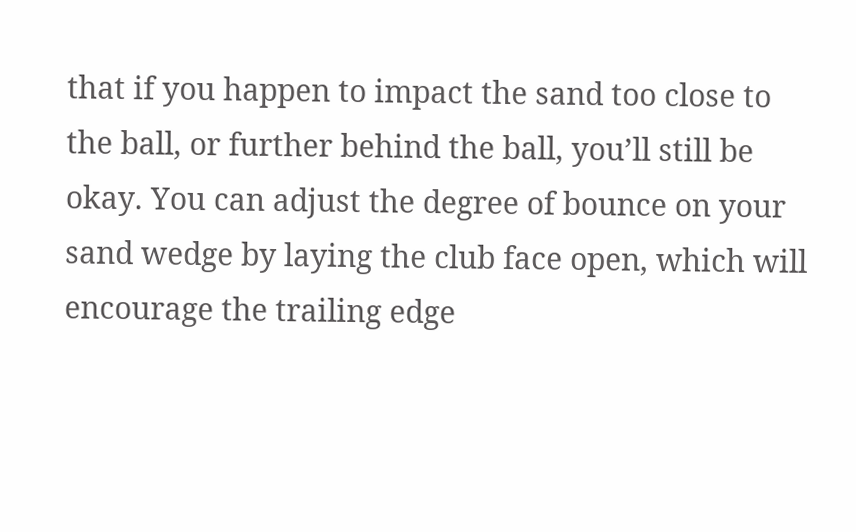that if you happen to impact the sand too close to the ball, or further behind the ball, you’ll still be okay. You can adjust the degree of bounce on your sand wedge by laying the club face open, which will encourage the trailing edge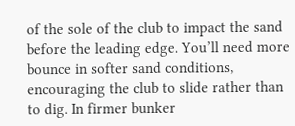of the sole of the club to impact the sand before the leading edge. You’ll need more bounce in softer sand conditions, encouraging the club to slide rather than to dig. In firmer bunker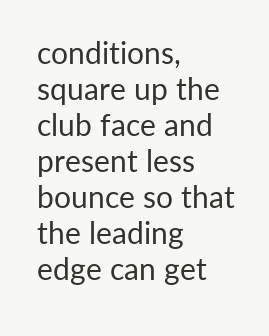conditions, square up the club face and present less bounce so that the leading edge can get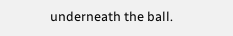underneath the ball.